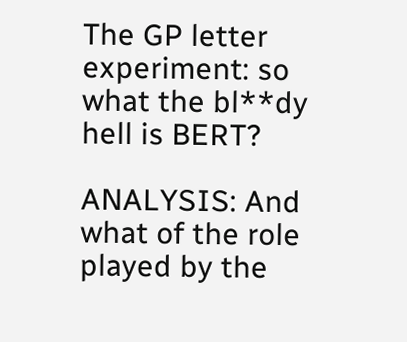The GP letter experiment: so what the bl**dy hell is BERT?

ANALYSIS: And what of the role played by the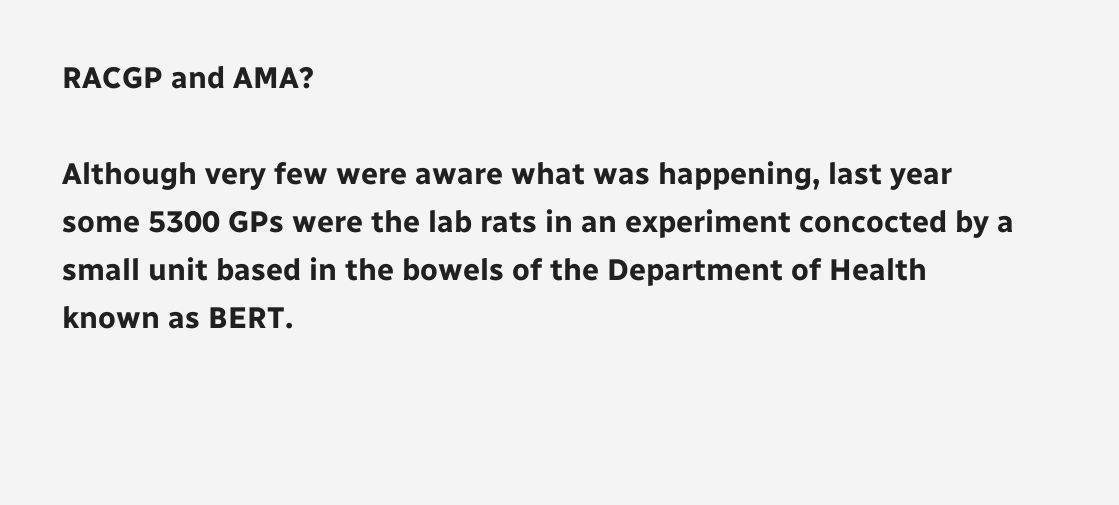RACGP and AMA?

Although very few were aware what was happening, last year some 5300 GPs were the lab rats in an experiment concocted by a small unit based in the bowels of the Department of Health known as BERT.